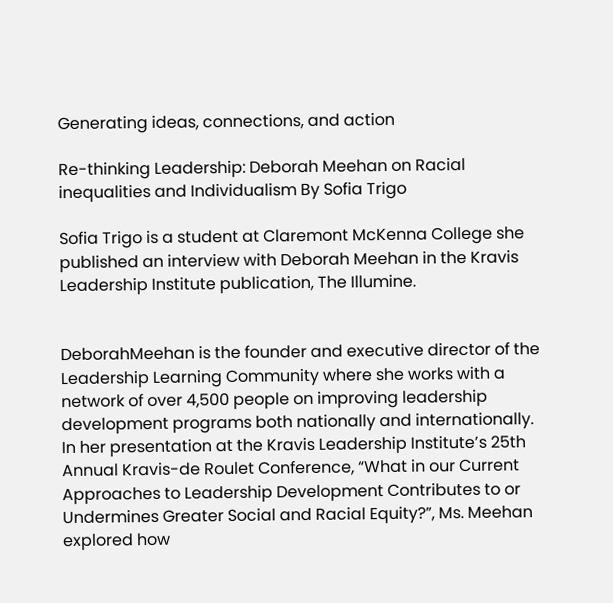Generating ideas, connections, and action

Re-thinking Leadership: Deborah Meehan on Racial inequalities and Individualism By Sofia Trigo

Sofia Trigo is a student at Claremont McKenna College she published an interview with Deborah Meehan in the Kravis Leadership Institute publication, The Illumine.


DeborahMeehan is the founder and executive director of the Leadership Learning Community where she works with a network of over 4,500 people on improving leadership development programs both nationally and internationally. In her presentation at the Kravis Leadership Institute’s 25th Annual Kravis-de Roulet Conference, “What in our Current Approaches to Leadership Development Contributes to or Undermines Greater Social and Racial Equity?”, Ms. Meehan explored how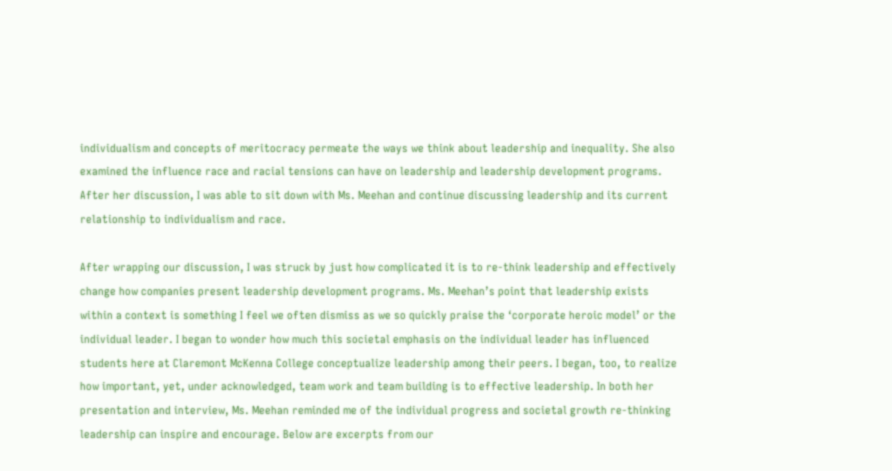individualism and concepts of meritocracy permeate the ways we think about leadership and inequality. She also examined the influence race and racial tensions can have on leadership and leadership development programs. After her discussion, I was able to sit down with Ms. Meehan and continue discussing leadership and its current relationship to individualism and race.

After wrapping our discussion, I was struck by just how complicated it is to re-think leadership and effectively change how companies present leadership development programs. Ms. Meehan’s point that leadership exists within a context is something I feel we often dismiss as we so quickly praise the ‘corporate heroic model’ or the individual leader. I began to wonder how much this societal emphasis on the individual leader has influenced students here at Claremont McKenna College conceptualize leadership among their peers. I began, too, to realize how important, yet, under acknowledged, team work and team building is to effective leadership. In both her presentation and interview, Ms. Meehan reminded me of the individual progress and societal growth re-thinking leadership can inspire and encourage. Below are excerpts from our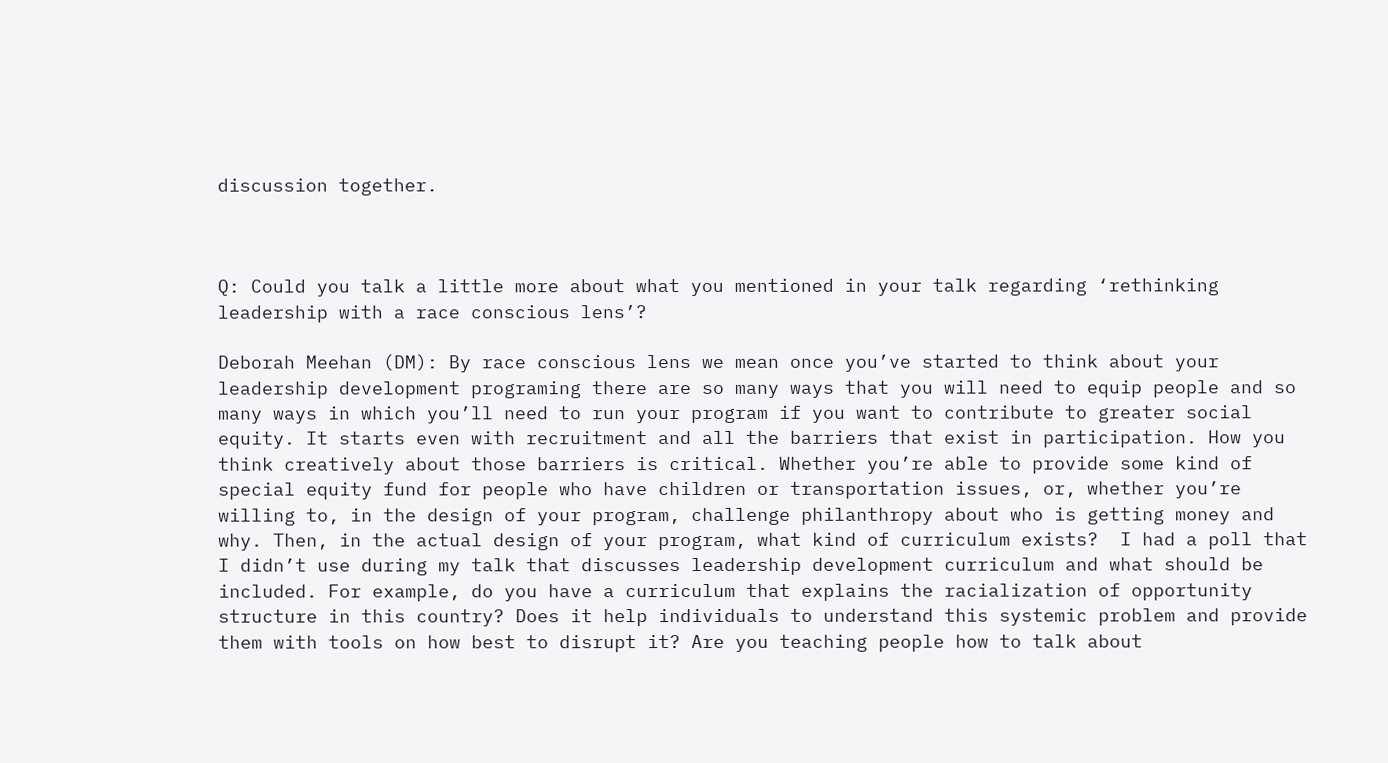discussion together.



Q: Could you talk a little more about what you mentioned in your talk regarding ‘rethinking leadership with a race conscious lens’?

Deborah Meehan (DM): By race conscious lens we mean once you’ve started to think about your leadership development programing there are so many ways that you will need to equip people and so many ways in which you’ll need to run your program if you want to contribute to greater social equity. It starts even with recruitment and all the barriers that exist in participation. How you think creatively about those barriers is critical. Whether you’re able to provide some kind of special equity fund for people who have children or transportation issues, or, whether you’re willing to, in the design of your program, challenge philanthropy about who is getting money and why. Then, in the actual design of your program, what kind of curriculum exists?  I had a poll that I didn’t use during my talk that discusses leadership development curriculum and what should be included. For example, do you have a curriculum that explains the racialization of opportunity structure in this country? Does it help individuals to understand this systemic problem and provide them with tools on how best to disrupt it? Are you teaching people how to talk about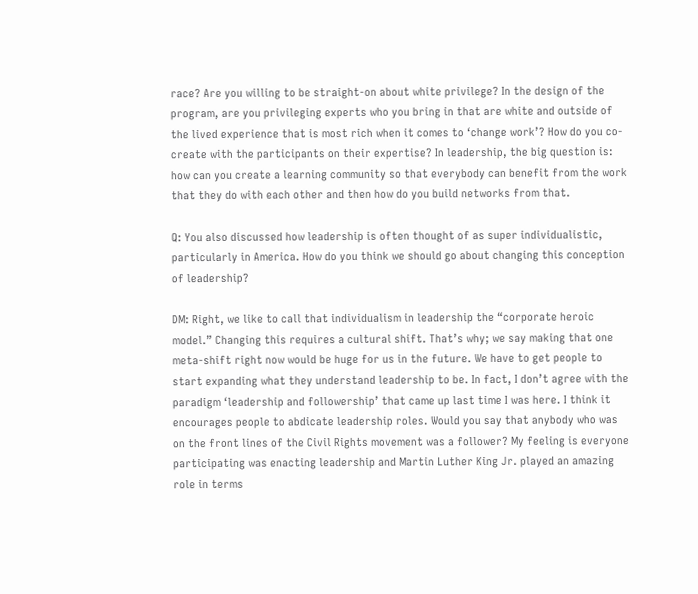race? Are you willing to be straight-on about white privilege? In the design of the program, are you privileging experts who you bring in that are white and outside of the lived experience that is most rich when it comes to ‘change work’? How do you co-create with the participants on their expertise? In leadership, the big question is: how can you create a learning community so that everybody can benefit from the work that they do with each other and then how do you build networks from that.

Q: You also discussed how leadership is often thought of as super individualistic, particularly in America. How do you think we should go about changing this conception of leadership?

DM: Right, we like to call that individualism in leadership the “corporate heroic model.” Changing this requires a cultural shift. That’s why; we say making that one meta-shift right now would be huge for us in the future. We have to get people to start expanding what they understand leadership to be. In fact, I don’t agree with the paradigm ‘leadership and followership’ that came up last time I was here. I think it encourages people to abdicate leadership roles. Would you say that anybody who was on the front lines of the Civil Rights movement was a follower? My feeling is everyone participating was enacting leadership and Martin Luther King Jr. played an amazing role in terms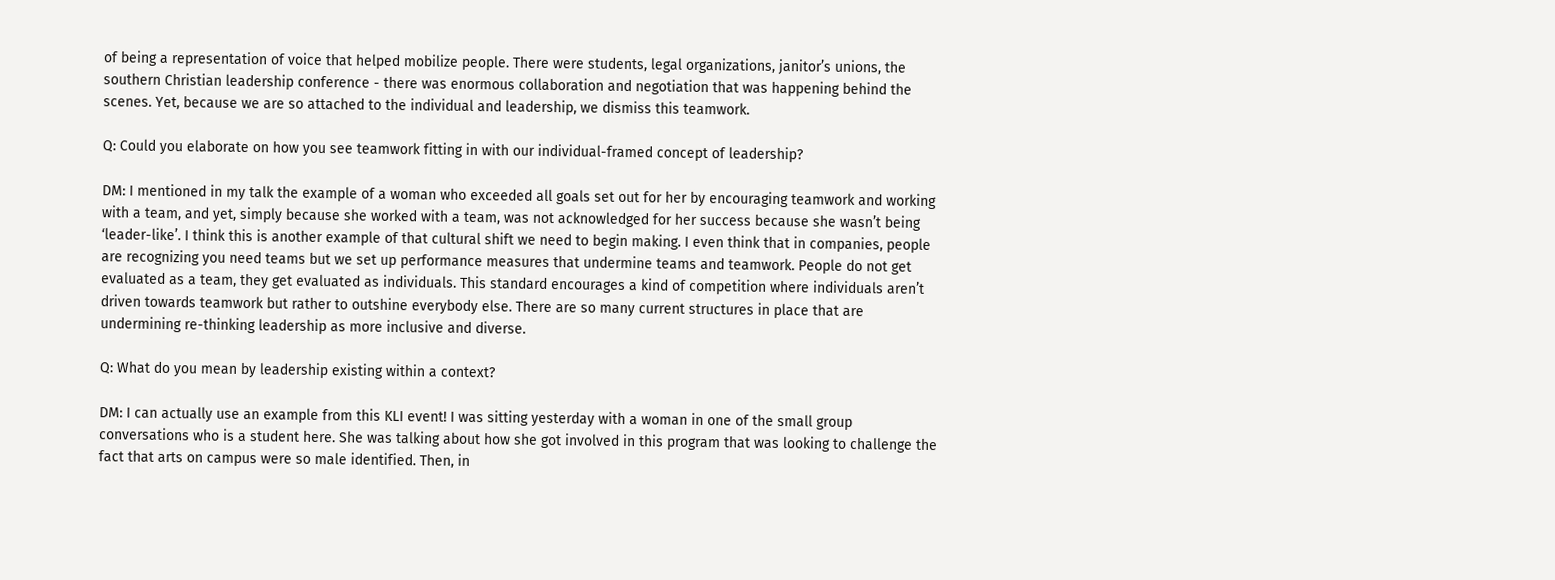of being a representation of voice that helped mobilize people. There were students, legal organizations, janitor’s unions, the southern Christian leadership conference - there was enormous collaboration and negotiation that was happening behind the scenes. Yet, because we are so attached to the individual and leadership, we dismiss this teamwork.

Q: Could you elaborate on how you see teamwork fitting in with our individual-framed concept of leadership?

DM: I mentioned in my talk the example of a woman who exceeded all goals set out for her by encouraging teamwork and working with a team, and yet, simply because she worked with a team, was not acknowledged for her success because she wasn’t being ‘leader-like’. I think this is another example of that cultural shift we need to begin making. I even think that in companies, people are recognizing you need teams but we set up performance measures that undermine teams and teamwork. People do not get evaluated as a team, they get evaluated as individuals. This standard encourages a kind of competition where individuals aren’t driven towards teamwork but rather to outshine everybody else. There are so many current structures in place that are undermining re-thinking leadership as more inclusive and diverse.

Q: What do you mean by leadership existing within a context?

DM: I can actually use an example from this KLI event! I was sitting yesterday with a woman in one of the small group conversations who is a student here. She was talking about how she got involved in this program that was looking to challenge the fact that arts on campus were so male identified. Then, in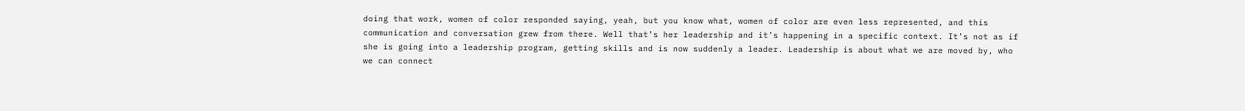doing that work, women of color responded saying, yeah, but you know what, women of color are even less represented, and this communication and conversation grew from there. Well that’s her leadership and it’s happening in a specific context. It’s not as if she is going into a leadership program, getting skills and is now suddenly a leader. Leadership is about what we are moved by, who we can connect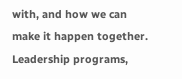with, and how we can make it happen together. Leadership programs,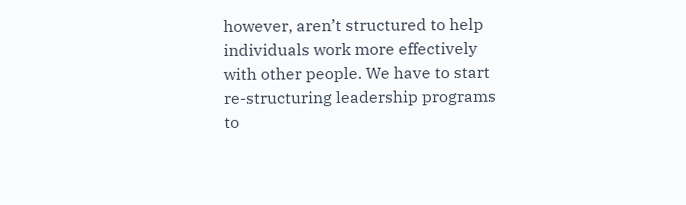however, aren’t structured to help individuals work more effectively with other people. We have to start re-structuring leadership programs to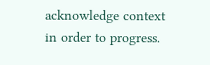acknowledge context in order to progress.